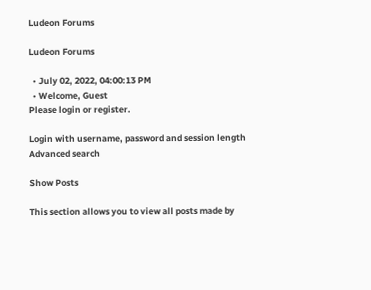Ludeon Forums

Ludeon Forums

  • July 02, 2022, 04:00:13 PM
  • Welcome, Guest
Please login or register.

Login with username, password and session length
Advanced search

Show Posts

This section allows you to view all posts made by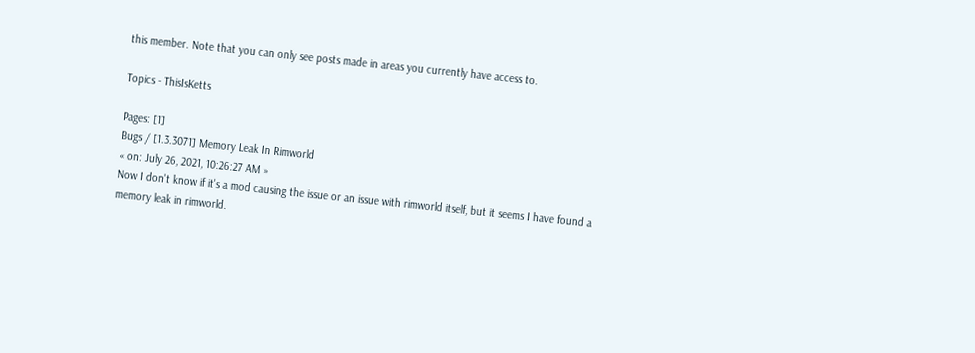this member. Note that you can only see posts made in areas you currently have access to.

Topics - ThisIsKetts

Pages: [1]
Bugs / [1.3.3071] Memory Leak In Rimworld
« on: July 26, 2021, 10:26:27 AM »
Now I don't know if it's a mod causing the issue or an issue with rimworld itself, but it seems I have found a memory leak in rimworld.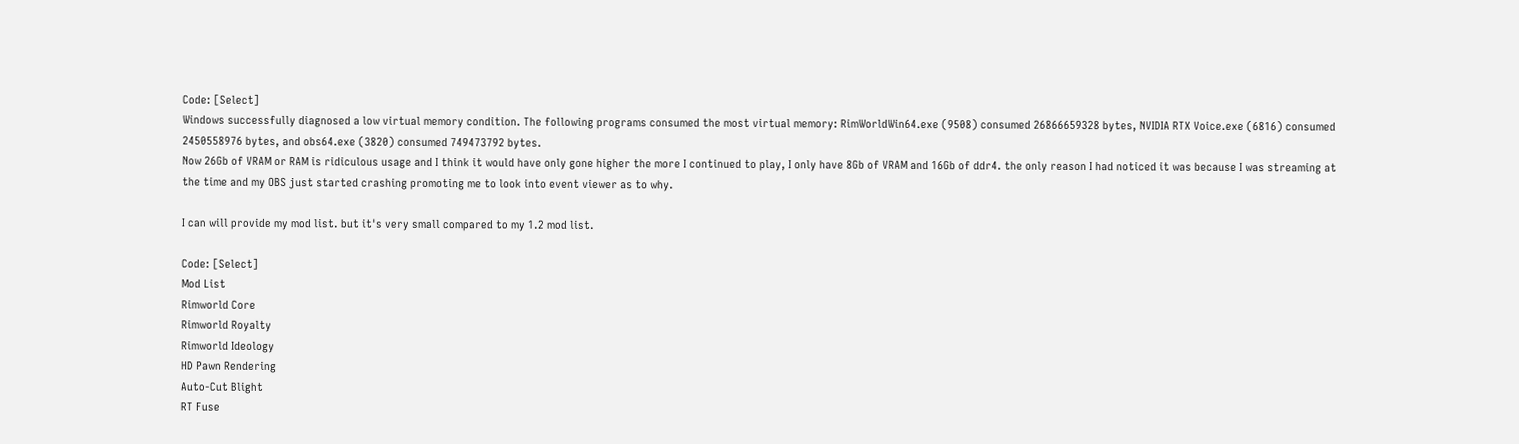Code: [Select]
Windows successfully diagnosed a low virtual memory condition. The following programs consumed the most virtual memory: RimWorldWin64.exe (9508) consumed 26866659328 bytes, NVIDIA RTX Voice.exe (6816) consumed 2450558976 bytes, and obs64.exe (3820) consumed 749473792 bytes.
Now 26Gb of VRAM or RAM is ridiculous usage and I think it would have only gone higher the more I continued to play, I only have 8Gb of VRAM and 16Gb of ddr4. the only reason I had noticed it was because I was streaming at the time and my OBS just started crashing promoting me to look into event viewer as to why.

I can will provide my mod list. but it's very small compared to my 1.2 mod list.

Code: [Select]
Mod List
Rimworld Core
Rimworld Royalty
Rimworld Ideology
HD Pawn Rendering
Auto-Cut Blight
RT Fuse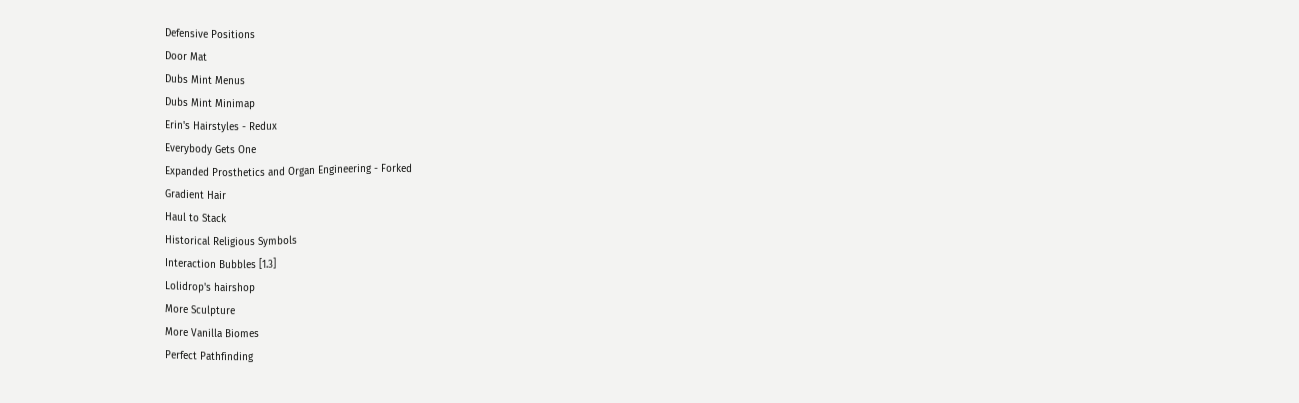Defensive Positions
Door Mat
Dubs Mint Menus
Dubs Mint Minimap
Erin's Hairstyles - Redux
Everybody Gets One
Expanded Prosthetics and Organ Engineering - Forked
Gradient Hair
Haul to Stack
Historical Religious Symbols
Interaction Bubbles [1.3]
Lolidrop's hairshop
More Sculpture
More Vanilla Biomes
Perfect Pathfinding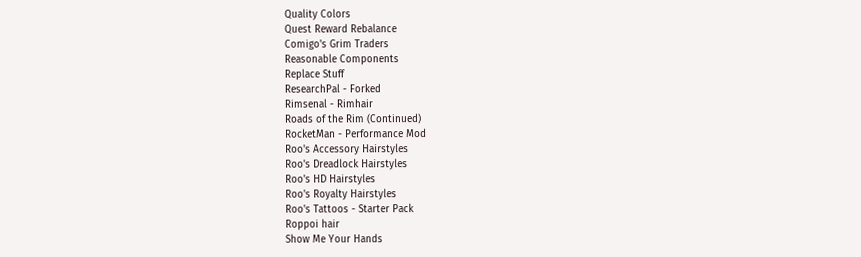Quality Colors
Quest Reward Rebalance
Comigo's Grim Traders
Reasonable Components
Replace Stuff
ResearchPal - Forked
Rimsenal - Rimhair
Roads of the Rim (Continued)
RocketMan - Performance Mod
Roo's Accessory Hairstyles
Roo's Dreadlock Hairstyles
Roo's HD Hairstyles
Roo's Royalty Hairstyles
Roo's Tattoos - Starter Pack
Roppoi hair
Show Me Your Hands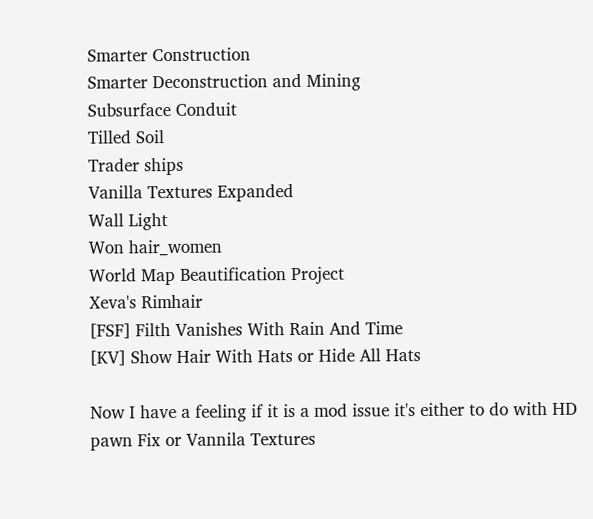Smarter Construction
Smarter Deconstruction and Mining
Subsurface Conduit
Tilled Soil
Trader ships
Vanilla Textures Expanded
Wall Light
Won hair_women
World Map Beautification Project
Xeva's Rimhair
[FSF] Filth Vanishes With Rain And Time
[KV] Show Hair With Hats or Hide All Hats

Now I have a feeling if it is a mod issue it's either to do with HD pawn Fix or Vannila Textures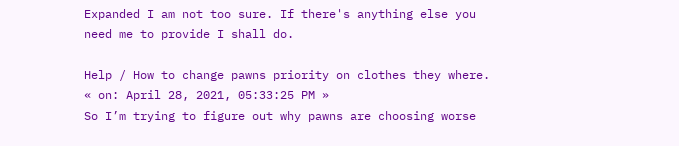Expanded I am not too sure. If there's anything else you need me to provide I shall do.

Help / How to change pawns priority on clothes they where.
« on: April 28, 2021, 05:33:25 PM »
So I’m trying to figure out why pawns are choosing worse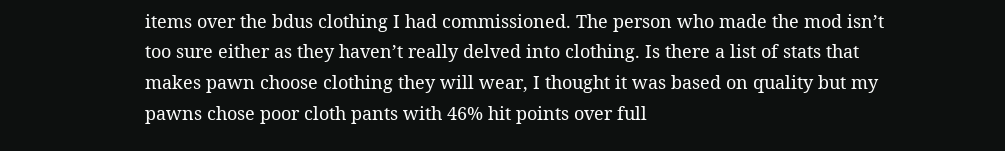items over the bdus clothing I had commissioned. The person who made the mod isn’t too sure either as they haven’t really delved into clothing. Is there a list of stats that makes pawn choose clothing they will wear, I thought it was based on quality but my pawns chose poor cloth pants with 46% hit points over full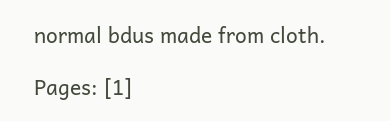normal bdus made from cloth.

Pages: [1]